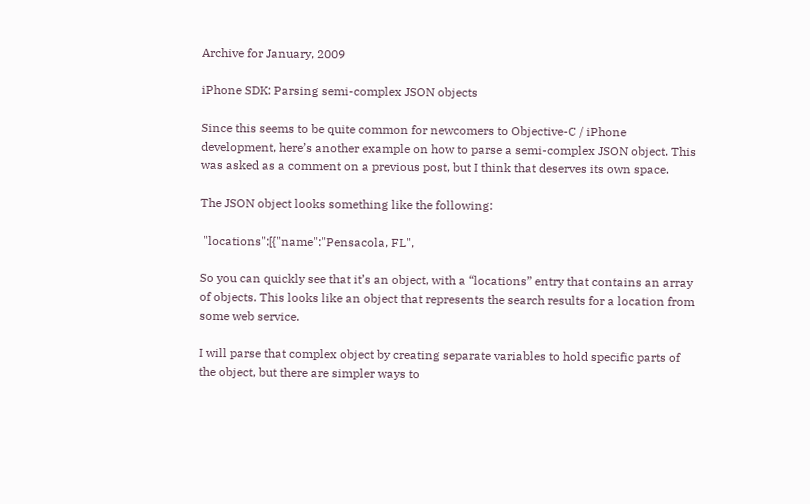Archive for January, 2009

iPhone SDK: Parsing semi-complex JSON objects

Since this seems to be quite common for newcomers to Objective-C / iPhone development, here’s another example on how to parse a semi-complex JSON object. This was asked as a comment on a previous post, but I think that deserves its own space.

The JSON object looks something like the following:

 "locations":[{"name":"Pensacola, FL",

So you can quickly see that it’s an object, with a “locations” entry that contains an array of objects. This looks like an object that represents the search results for a location from some web service.

I will parse that complex object by creating separate variables to hold specific parts of the object, but there are simpler ways to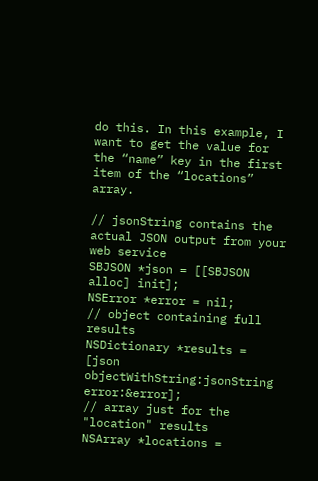do this. In this example, I want to get the value for the “name” key in the first item of the “locations” array.

// jsonString contains the actual JSON output from your web service
SBJSON *json = [[SBJSON alloc] init];
NSError *error = nil;
// object containing full results
NSDictionary *results = [json objectWithString:jsonString error:&error];
// array just for the "location" results
NSArray *locations =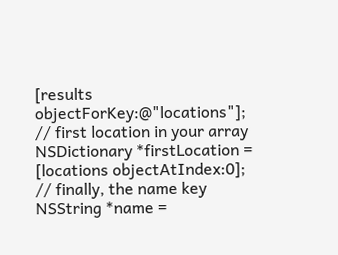[results objectForKey:@"locations"];
// first location in your array
NSDictionary *firstLocation = [locations objectAtIndex:0];
// finally, the name key
NSString *name =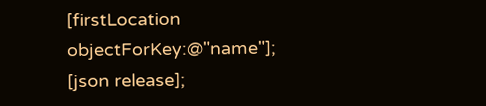[firstLocation objectForKey:@"name"];
[json release];